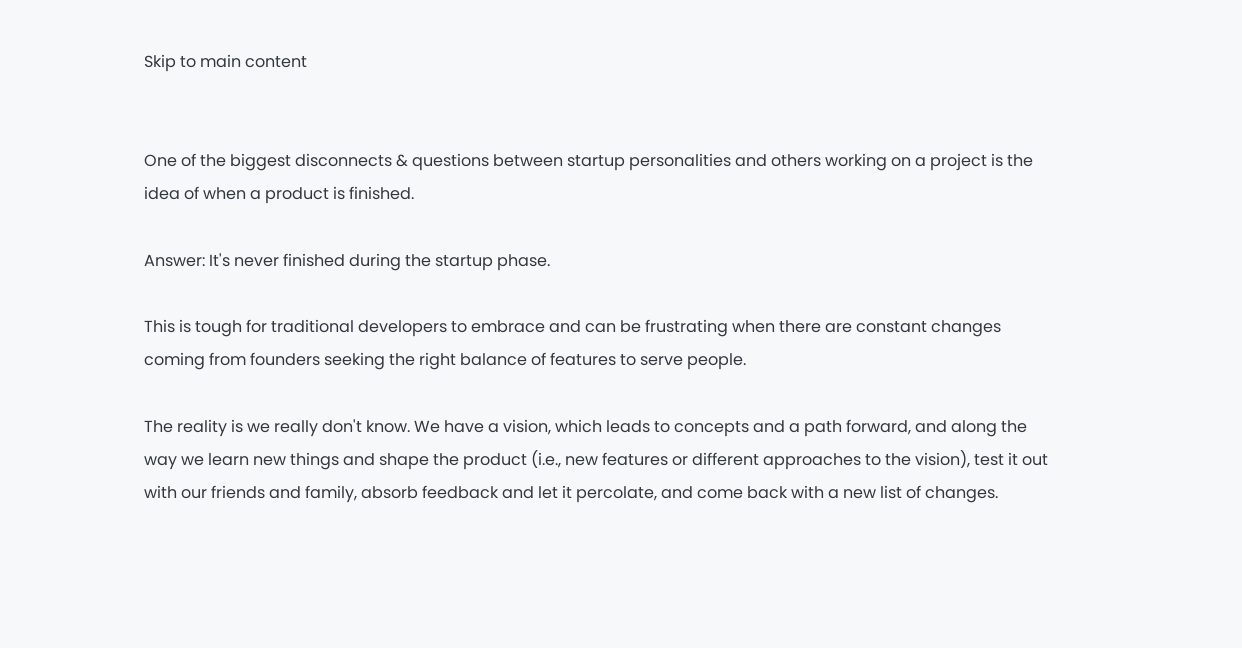Skip to main content


One of the biggest disconnects & questions between startup personalities and others working on a project is the idea of when a product is finished.

Answer: It's never finished during the startup phase.

This is tough for traditional developers to embrace and can be frustrating when there are constant changes coming from founders seeking the right balance of features to serve people.

The reality is we really don't know. We have a vision, which leads to concepts and a path forward, and along the way we learn new things and shape the product (i.e., new features or different approaches to the vision), test it out with our friends and family, absorb feedback and let it percolate, and come back with a new list of changes.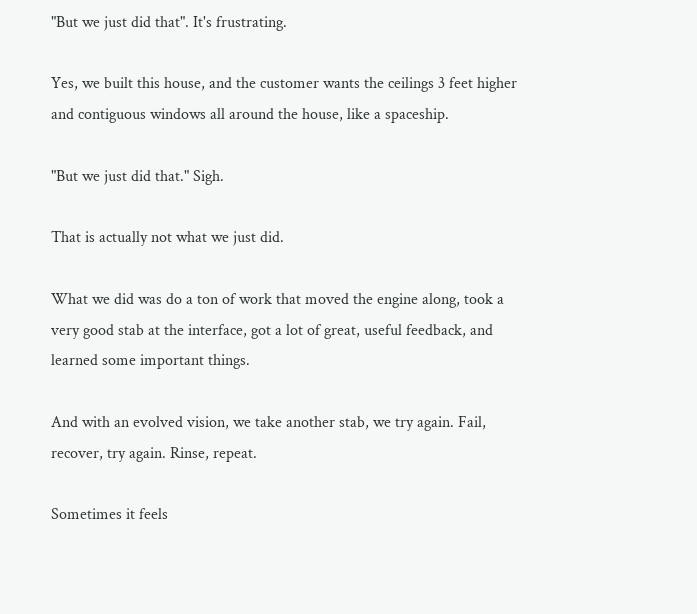"But we just did that". It's frustrating.

Yes, we built this house, and the customer wants the ceilings 3 feet higher and contiguous windows all around the house, like a spaceship.

"But we just did that." Sigh.

That is actually not what we just did.

What we did was do a ton of work that moved the engine along, took a very good stab at the interface, got a lot of great, useful feedback, and learned some important things.

And with an evolved vision, we take another stab, we try again. Fail, recover, try again. Rinse, repeat.

Sometimes it feels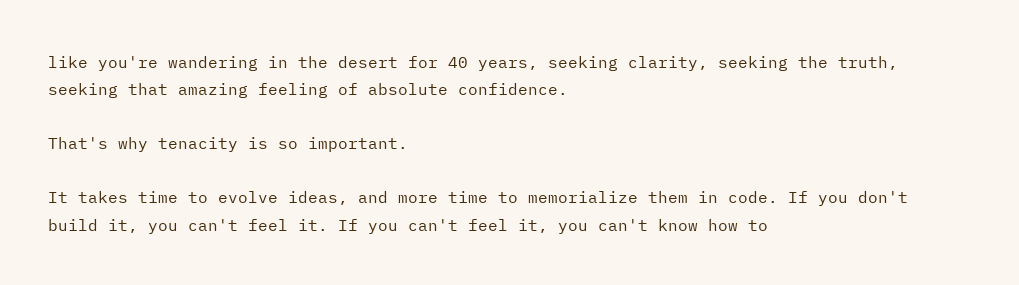like you're wandering in the desert for 40 years, seeking clarity, seeking the truth, seeking that amazing feeling of absolute confidence.

That's why tenacity is so important.

It takes time to evolve ideas, and more time to memorialize them in code. If you don't build it, you can't feel it. If you can't feel it, you can't know how to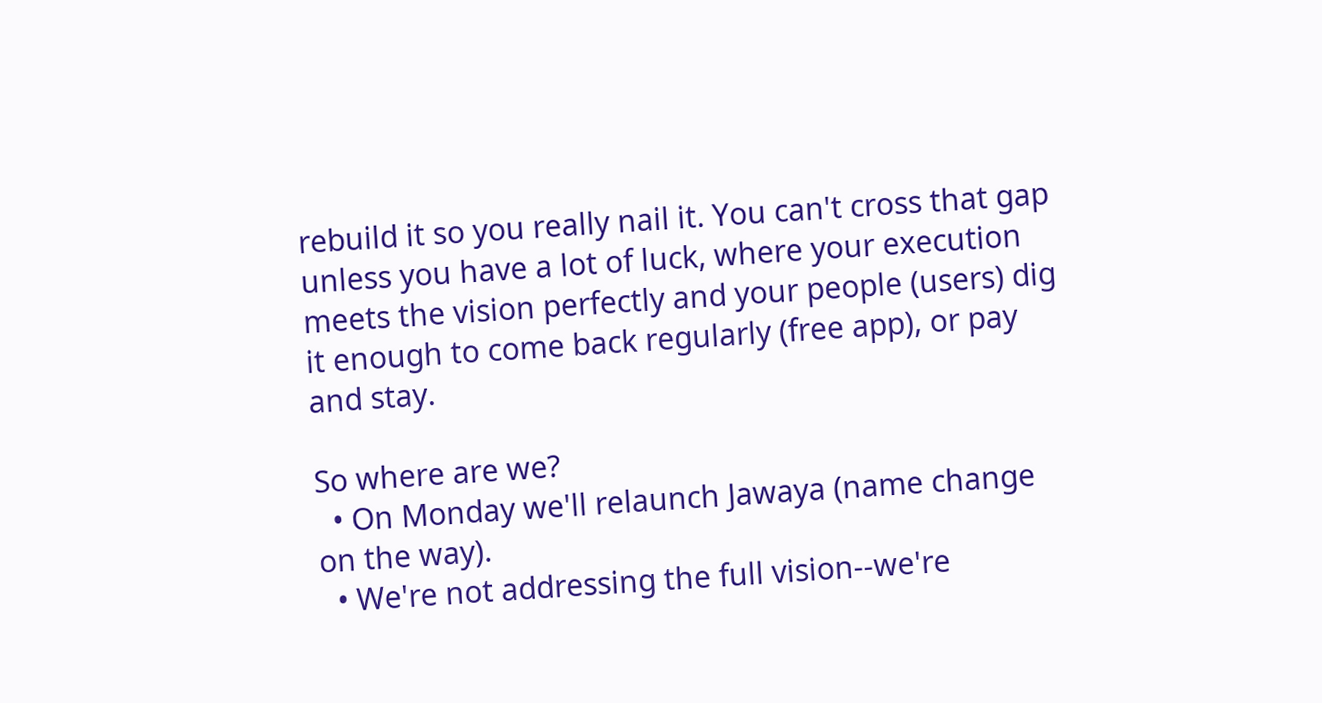rebuild it so you really nail it. You can't cross that gap unless you have a lot of luck, where your execution meets the vision perfectly and your people (users) dig it enough to come back regularly (free app), or pay and stay.

So where are we?
  • On Monday we'll relaunch Jawaya (name change on the way).
  • We're not addressing the full vision--we're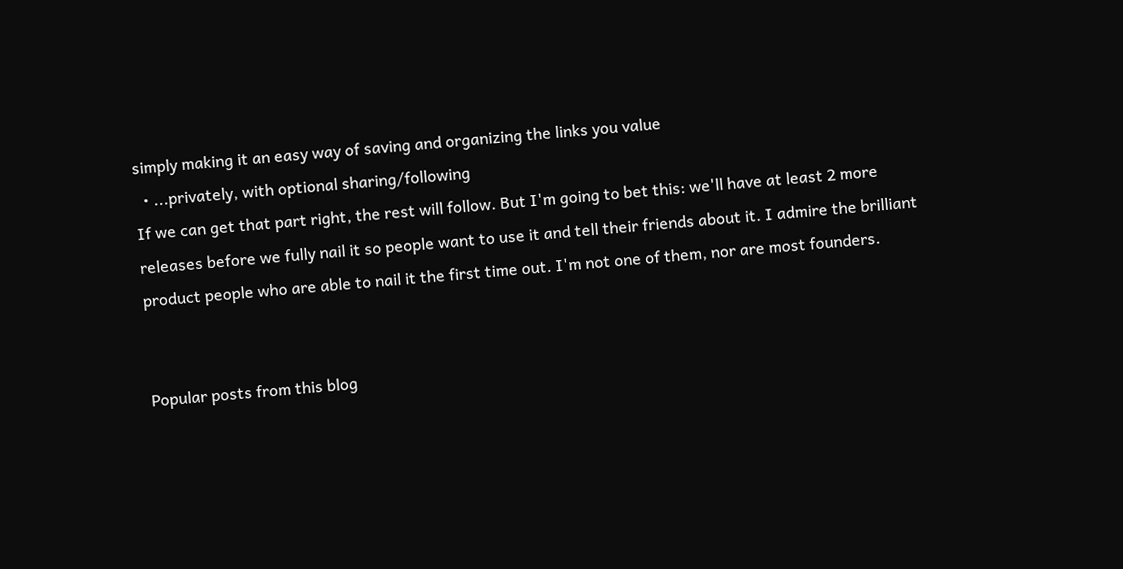simply making it an easy way of saving and organizing the links you value
  • ...privately, with optional sharing/following
If we can get that part right, the rest will follow. But I'm going to bet this: we'll have at least 2 more releases before we fully nail it so people want to use it and tell their friends about it. I admire the brilliant product people who are able to nail it the first time out. I'm not one of them, nor are most founders.


Popular posts from this blog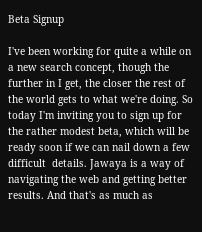Beta Signup

I've been working for quite a while on a new search concept, though the further in I get, the closer the rest of the world gets to what we're doing. So today I'm inviting you to sign up for the rather modest beta, which will be ready soon if we can nail down a few difficult  details. Jawaya is a way of navigating the web and getting better results. And that's as much as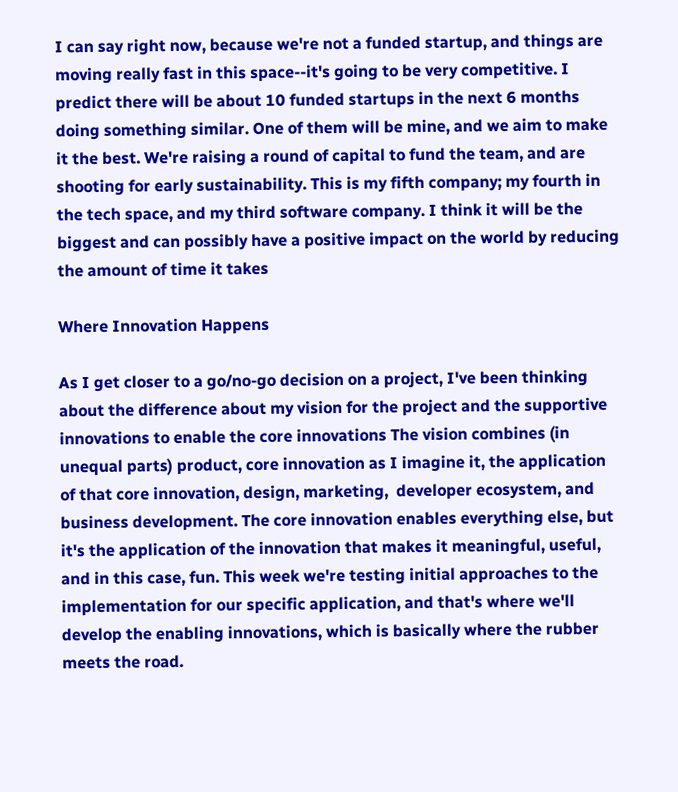I can say right now, because we're not a funded startup, and things are moving really fast in this space--it's going to be very competitive. I predict there will be about 10 funded startups in the next 6 months doing something similar. One of them will be mine, and we aim to make it the best. We're raising a round of capital to fund the team, and are shooting for early sustainability. This is my fifth company; my fourth in the tech space, and my third software company. I think it will be the biggest and can possibly have a positive impact on the world by reducing the amount of time it takes

Where Innovation Happens

As I get closer to a go/no-go decision on a project, I've been thinking about the difference about my vision for the project and the supportive innovations to enable the core innovations The vision combines (in unequal parts) product, core innovation as I imagine it, the application of that core innovation, design, marketing,  developer ecosystem, and business development. The core innovation enables everything else, but it's the application of the innovation that makes it meaningful, useful, and in this case, fun. This week we're testing initial approaches to the implementation for our specific application, and that's where we'll develop the enabling innovations, which is basically where the rubber meets the road.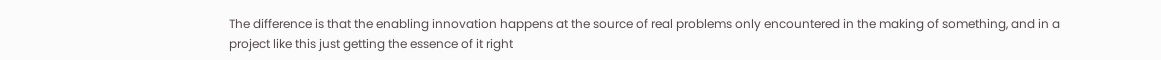The difference is that the enabling innovation happens at the source of real problems only encountered in the making of something, and in a project like this just getting the essence of it right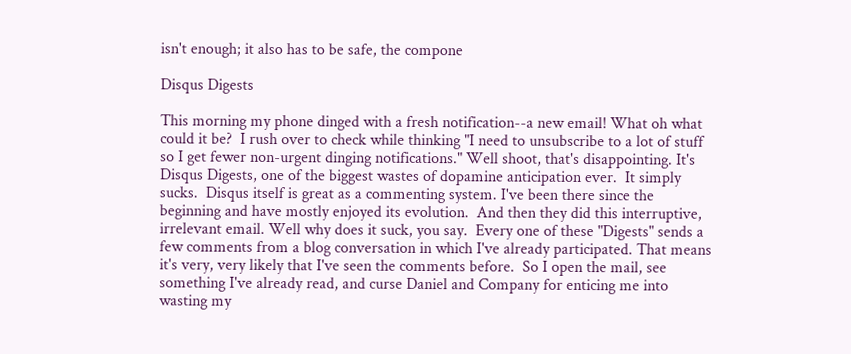isn't enough; it also has to be safe, the compone

Disqus Digests

This morning my phone dinged with a fresh notification--a new email! What oh what could it be?  I rush over to check while thinking "I need to unsubscribe to a lot of stuff so I get fewer non-urgent dinging notifications." Well shoot, that's disappointing. It's Disqus Digests, one of the biggest wastes of dopamine anticipation ever.  It simply sucks.  Disqus itself is great as a commenting system. I've been there since the beginning and have mostly enjoyed its evolution.  And then they did this interruptive, irrelevant email. Well why does it suck, you say.  Every one of these "Digests" sends a few comments from a blog conversation in which I've already participated. That means it's very, very likely that I've seen the comments before.  So I open the mail, see something I've already read, and curse Daniel and Company for enticing me into wasting my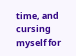time, and cursing myself for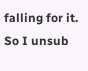falling for it.  So I unsub